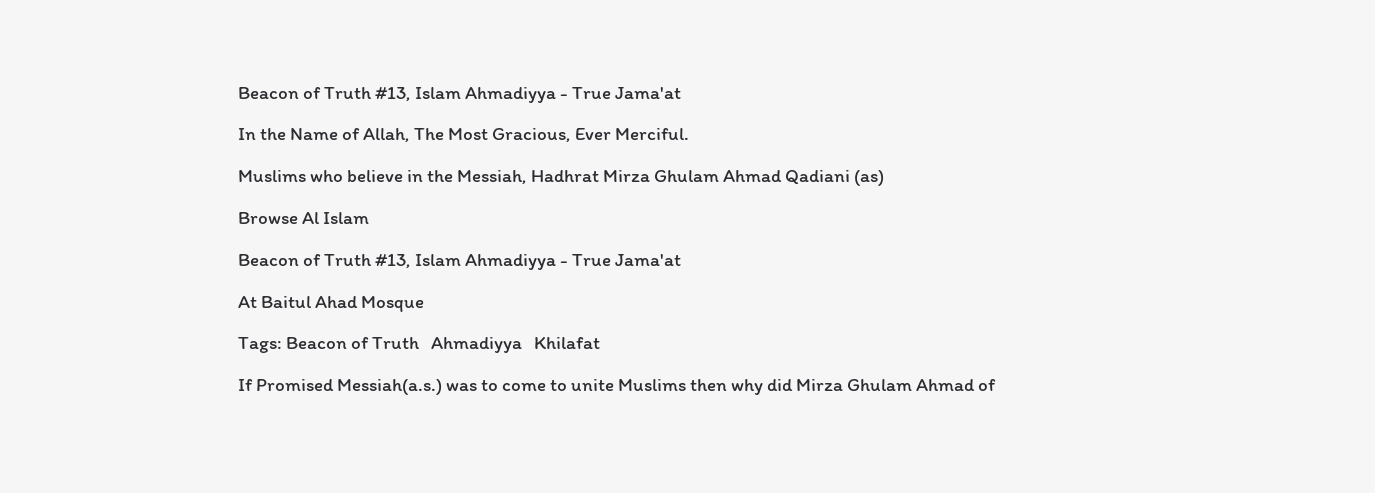Beacon of Truth #13, Islam Ahmadiyya - True Jama'at

In the Name of Allah, The Most Gracious, Ever Merciful.

Muslims who believe in the Messiah, Hadhrat Mirza Ghulam Ahmad Qadiani (as)

Browse Al Islam

Beacon of Truth #13, Islam Ahmadiyya - True Jama'at

At Baitul Ahad Mosque

Tags: Beacon of Truth   Ahmadiyya   Khilafat

If Promised Messiah(a.s.) was to come to unite Muslims then why did Mirza Ghulam Ahmad of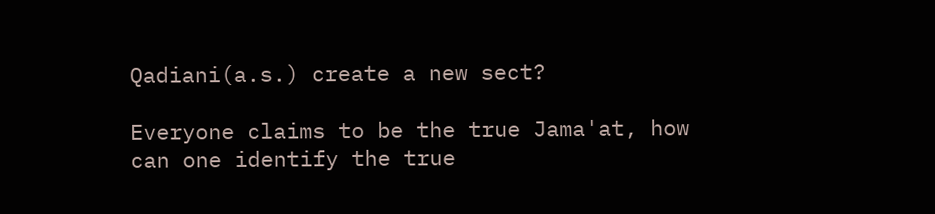Qadiani(a.s.) create a new sect?

Everyone claims to be the true Jama'at, how can one identify the true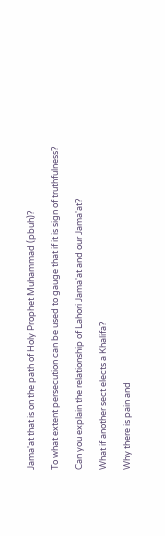Jama'at that is on the path of Holy Prophet Muhammad (pbuh)?

To what extent persecution can be used to gauge that if it is sign of truthfulness?

Can you explain the relationship of Lahori Jama'at and our Jama'at?

What if another sect elects a Khalifa?

Why there is pain and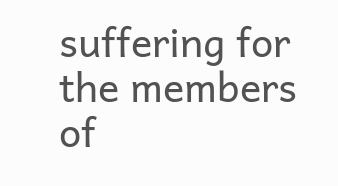suffering for the members of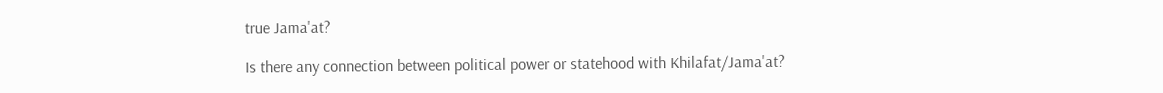true Jama'at?

Is there any connection between political power or statehood with Khilafat/Jama'at?